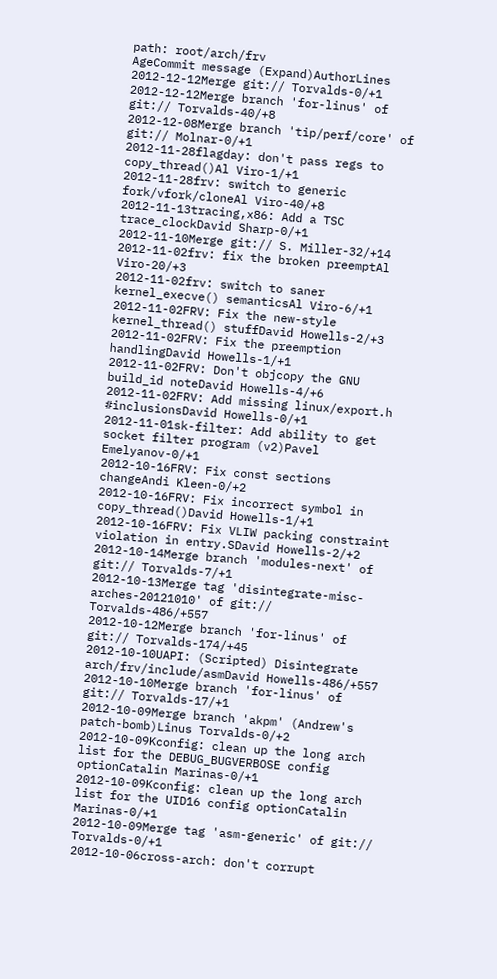path: root/arch/frv
AgeCommit message (Expand)AuthorLines
2012-12-12Merge git:// Torvalds-0/+1
2012-12-12Merge branch 'for-linus' of git:// Torvalds-40/+8
2012-12-08Merge branch 'tip/perf/core' of git:// Molnar-0/+1
2012-11-28flagday: don't pass regs to copy_thread()Al Viro-1/+1
2012-11-28frv: switch to generic fork/vfork/cloneAl Viro-40/+8
2012-11-13tracing,x86: Add a TSC trace_clockDavid Sharp-0/+1
2012-11-10Merge git:// S. Miller-32/+14
2012-11-02frv: fix the broken preemptAl Viro-20/+3
2012-11-02frv: switch to saner kernel_execve() semanticsAl Viro-6/+1
2012-11-02FRV: Fix the new-style kernel_thread() stuffDavid Howells-2/+3
2012-11-02FRV: Fix the preemption handlingDavid Howells-1/+1
2012-11-02FRV: Don't objcopy the GNU build_id noteDavid Howells-4/+6
2012-11-02FRV: Add missing linux/export.h #inclusionsDavid Howells-0/+1
2012-11-01sk-filter: Add ability to get socket filter program (v2)Pavel Emelyanov-0/+1
2012-10-16FRV: Fix const sections changeAndi Kleen-0/+2
2012-10-16FRV: Fix incorrect symbol in copy_thread()David Howells-1/+1
2012-10-16FRV: Fix VLIW packing constraint violation in entry.SDavid Howells-2/+2
2012-10-14Merge branch 'modules-next' of git:// Torvalds-7/+1
2012-10-13Merge tag 'disintegrate-misc-arches-20121010' of git:// Torvalds-486/+557
2012-10-12Merge branch 'for-linus' of git:// Torvalds-174/+45
2012-10-10UAPI: (Scripted) Disintegrate arch/frv/include/asmDavid Howells-486/+557
2012-10-10Merge branch 'for-linus' of git:// Torvalds-17/+1
2012-10-09Merge branch 'akpm' (Andrew's patch-bomb)Linus Torvalds-0/+2
2012-10-09Kconfig: clean up the long arch list for the DEBUG_BUGVERBOSE config optionCatalin Marinas-0/+1
2012-10-09Kconfig: clean up the long arch list for the UID16 config optionCatalin Marinas-0/+1
2012-10-09Merge tag 'asm-generic' of git:// Torvalds-0/+1
2012-10-06cross-arch: don't corrupt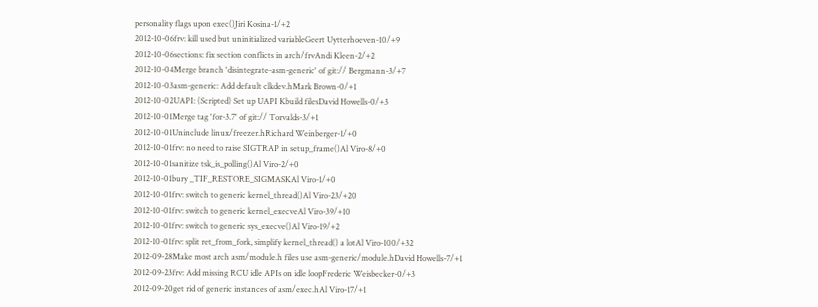personality flags upon exec()Jiri Kosina-1/+2
2012-10-06frv: kill used but uninitialized variableGeert Uytterhoeven-10/+9
2012-10-06sections: fix section conflicts in arch/frvAndi Kleen-2/+2
2012-10-04Merge branch 'disintegrate-asm-generic' of git:// Bergmann-3/+7
2012-10-03asm-generic: Add default clkdev.hMark Brown-0/+1
2012-10-02UAPI: (Scripted) Set up UAPI Kbuild filesDavid Howells-0/+3
2012-10-01Merge tag 'for-3.7' of git:// Torvalds-3/+1
2012-10-01Uninclude linux/freezer.hRichard Weinberger-1/+0
2012-10-01frv: no need to raise SIGTRAP in setup_frame()Al Viro-8/+0
2012-10-01sanitize tsk_is_polling()Al Viro-2/+0
2012-10-01bury _TIF_RESTORE_SIGMASKAl Viro-1/+0
2012-10-01frv: switch to generic kernel_thread()Al Viro-23/+20
2012-10-01frv: switch to generic kernel_execveAl Viro-39/+10
2012-10-01frv: switch to generic sys_execve()Al Viro-19/+2
2012-10-01frv: split ret_from_fork, simplify kernel_thread() a lotAl Viro-100/+32
2012-09-28Make most arch asm/module.h files use asm-generic/module.hDavid Howells-7/+1
2012-09-23frv: Add missing RCU idle APIs on idle loopFrederic Weisbecker-0/+3
2012-09-20get rid of generic instances of asm/exec.hAl Viro-17/+1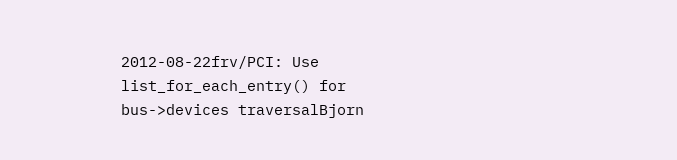2012-08-22frv/PCI: Use list_for_each_entry() for bus->devices traversalBjorn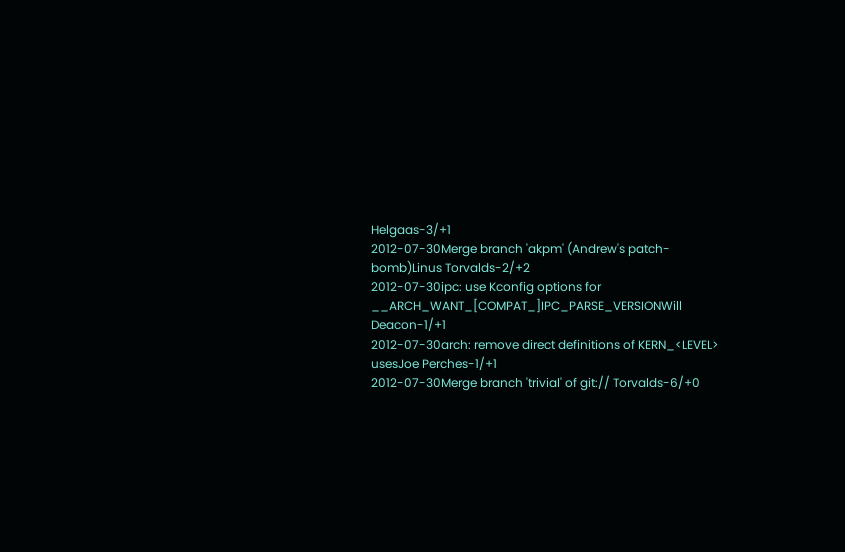Helgaas-3/+1
2012-07-30Merge branch 'akpm' (Andrew's patch-bomb)Linus Torvalds-2/+2
2012-07-30ipc: use Kconfig options for __ARCH_WANT_[COMPAT_]IPC_PARSE_VERSIONWill Deacon-1/+1
2012-07-30arch: remove direct definitions of KERN_<LEVEL> usesJoe Perches-1/+1
2012-07-30Merge branch 'trivial' of git:// Torvalds-6/+0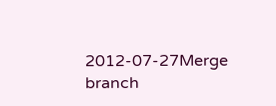2012-07-27Merge branch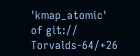'kmap_atomic' of git:// Torvalds-64/+26